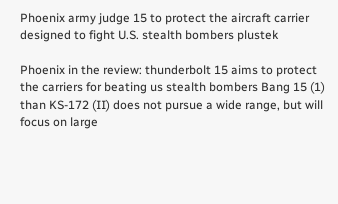Phoenix army judge 15 to protect the aircraft carrier designed to fight U.S. stealth bombers plustek

Phoenix in the review: thunderbolt 15 aims to protect the carriers for beating us stealth bombers Bang 15 (1) than KS-172 (II) does not pursue a wide range, but will focus on large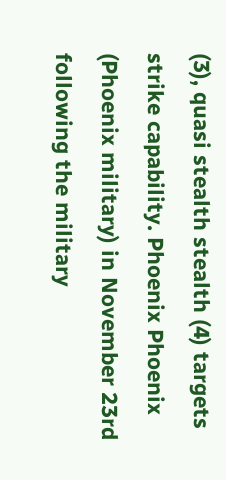(3), quasi stealth stealth (4) targets strike capability. Phoenix Phoenix (Phoenix military) in November 23rd following the military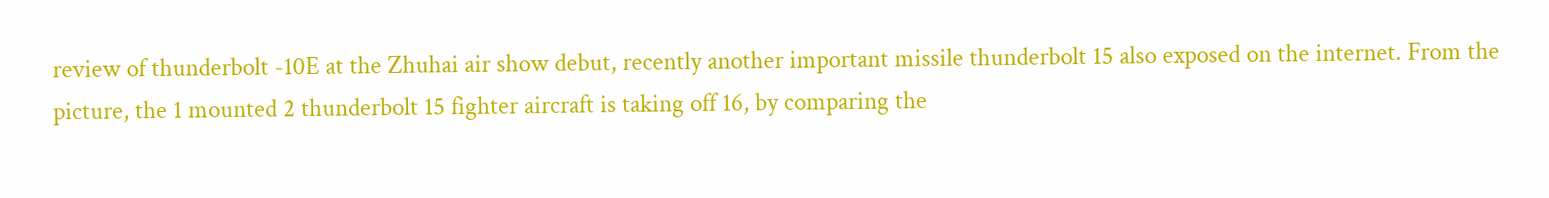review of thunderbolt -10E at the Zhuhai air show debut, recently another important missile thunderbolt 15 also exposed on the internet. From the picture, the 1 mounted 2 thunderbolt 15 fighter aircraft is taking off 16, by comparing the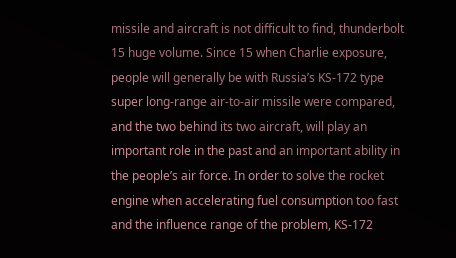missile and aircraft is not difficult to find, thunderbolt 15 huge volume. Since 15 when Charlie exposure, people will generally be with Russia’s KS-172 type super long-range air-to-air missile were compared, and the two behind its two aircraft, will play an important role in the past and an important ability in the people’s air force. In order to solve the rocket engine when accelerating fuel consumption too fast and the influence range of the problem, KS-172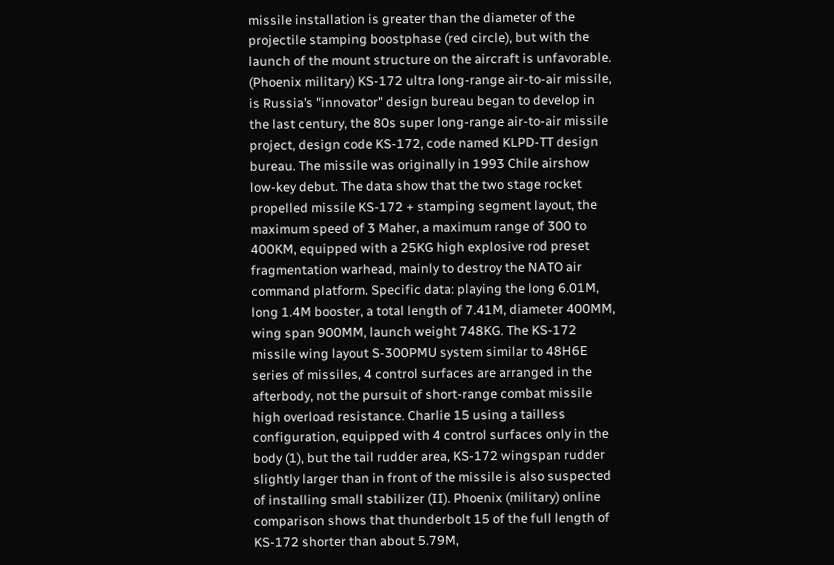missile installation is greater than the diameter of the projectile stamping boostphase (red circle), but with the launch of the mount structure on the aircraft is unfavorable. (Phoenix military) KS-172 ultra long-range air-to-air missile, is Russia’s "innovator" design bureau began to develop in the last century, the 80s super long-range air-to-air missile project, design code KS-172, code named KLPD-TT design bureau. The missile was originally in 1993 Chile airshow low-key debut. The data show that the two stage rocket propelled missile KS-172 + stamping segment layout, the maximum speed of 3 Maher, a maximum range of 300 to 400KM, equipped with a 25KG high explosive rod preset fragmentation warhead, mainly to destroy the NATO air command platform. Specific data: playing the long 6.01M, long 1.4M booster, a total length of 7.41M, diameter 400MM, wing span 900MM, launch weight 748KG. The KS-172 missile wing layout S-300PMU system similar to 48H6E series of missiles, 4 control surfaces are arranged in the afterbody, not the pursuit of short-range combat missile high overload resistance. Charlie 15 using a tailless configuration, equipped with 4 control surfaces only in the body (1), but the tail rudder area, KS-172 wingspan rudder slightly larger than in front of the missile is also suspected of installing small stabilizer (II). Phoenix (military) online comparison shows that thunderbolt 15 of the full length of KS-172 shorter than about 5.79M,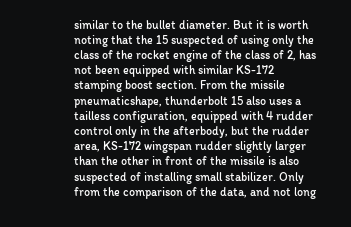similar to the bullet diameter. But it is worth noting that the 15 suspected of using only the class of the rocket engine of the class of 2, has not been equipped with similar KS-172 stamping boost section. From the missile pneumaticshape, thunderbolt 15 also uses a tailless configuration, equipped with 4 rudder control only in the afterbody, but the rudder area, KS-172 wingspan rudder slightly larger than the other in front of the missile is also suspected of installing small stabilizer. Only from the comparison of the data, and not long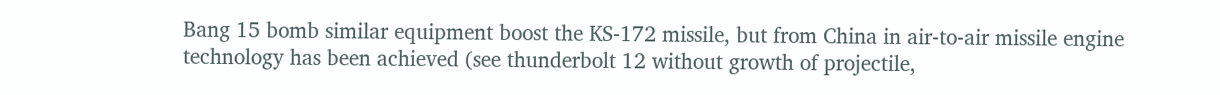Bang 15 bomb similar equipment boost the KS-172 missile, but from China in air-to-air missile engine technology has been achieved (see thunderbolt 12 without growth of projectile,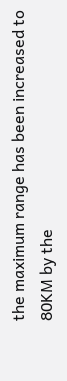the maximum range has been increased to 80KM by the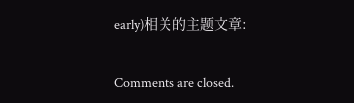early)相关的主题文章:

Comments are closed.